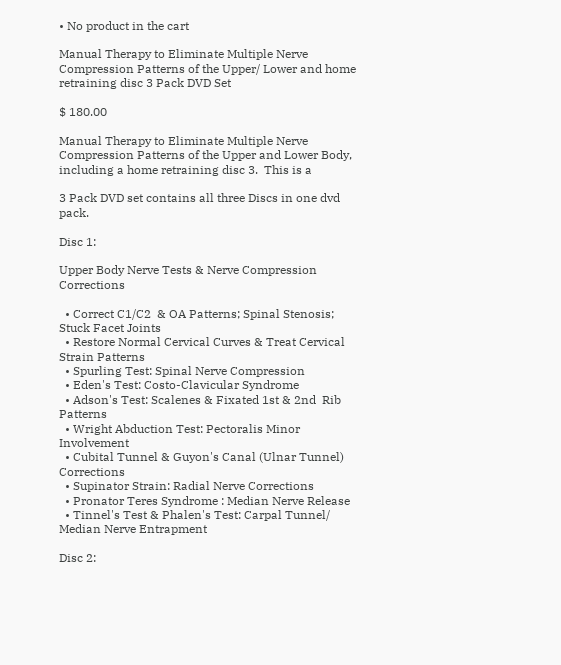• No product in the cart

Manual Therapy to Eliminate Multiple Nerve Compression Patterns of the Upper/ Lower and home retraining disc 3 Pack DVD Set

$ 180.00

Manual Therapy to Eliminate Multiple Nerve Compression Patterns of the Upper and Lower Body, including a home retraining disc 3.  This is a

3 Pack DVD set contains all three Discs in one dvd pack.

Disc 1:

Upper Body Nerve Tests & Nerve Compression Corrections

  • Correct C1/C2  & OA Patterns; Spinal Stenosis; Stuck Facet Joints
  • Restore Normal Cervical Curves & Treat Cervical Strain Patterns
  • Spurling Test: Spinal Nerve Compression
  • Eden's Test: Costo-Clavicular Syndrome
  • Adson's Test: Scalenes & Fixated 1st & 2nd  Rib Patterns
  • Wright Abduction Test: Pectoralis Minor Involvement
  • Cubital Tunnel & Guyon's Canal (Ulnar Tunnel) Corrections
  • Supinator Strain: Radial Nerve Corrections
  • Pronator Teres Syndrome : Median Nerve Release
  • Tinnel's Test & Phalen's Test: Carpal Tunnel/ Median Nerve Entrapment

Disc 2: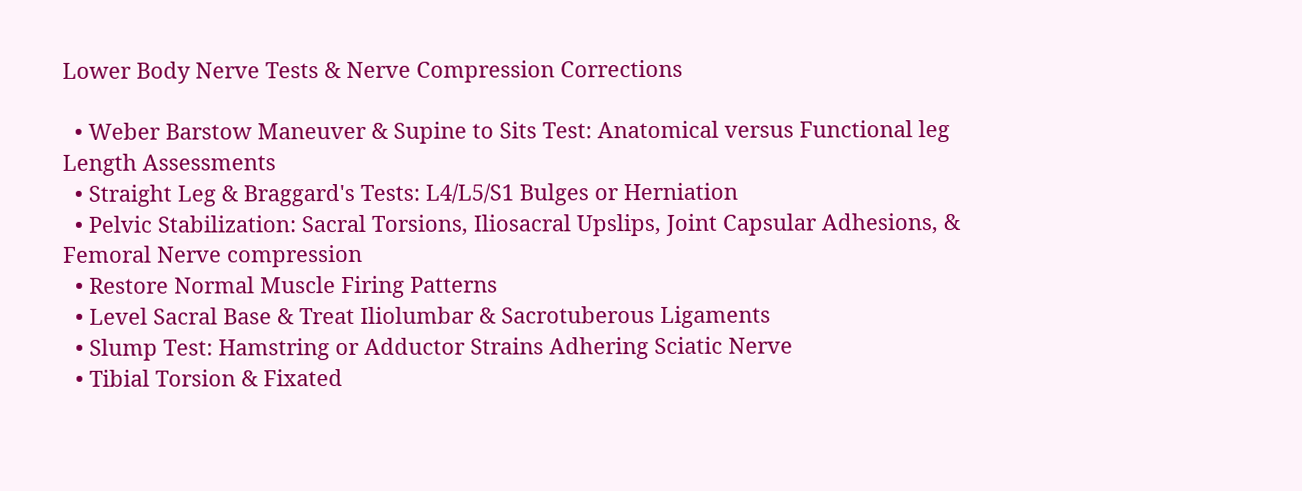Lower Body Nerve Tests & Nerve Compression Corrections

  • Weber Barstow Maneuver & Supine to Sits Test: Anatomical versus Functional leg Length Assessments
  • Straight Leg & Braggard's Tests: L4/L5/S1 Bulges or Herniation
  • Pelvic Stabilization: Sacral Torsions, Iliosacral Upslips, Joint Capsular Adhesions, & Femoral Nerve compression
  • Restore Normal Muscle Firing Patterns
  • Level Sacral Base & Treat Iliolumbar & Sacrotuberous Ligaments
  • Slump Test: Hamstring or Adductor Strains Adhering Sciatic Nerve
  • Tibial Torsion & Fixated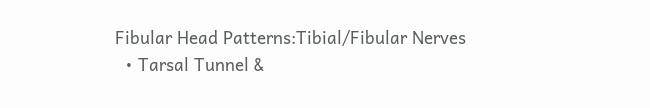Fibular Head Patterns:Tibial/Fibular Nerves
  • Tarsal Tunnel &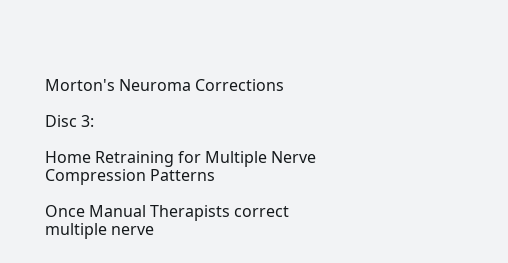Morton's Neuroma Corrections

Disc 3:

Home Retraining for Multiple Nerve Compression Patterns

Once Manual Therapists correct multiple nerve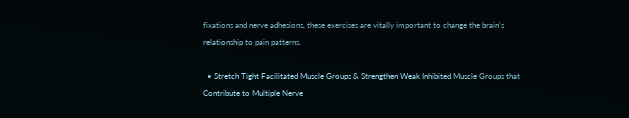fixations and nerve adhesions, these exercises are vitally important to change the brain's relationship to pain patterns.

  • Stretch Tight Facilitated Muscle Groups & Strengthen Weak Inhibited Muscle Groups that Contribute to Multiple Nerve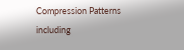Compression Patterns including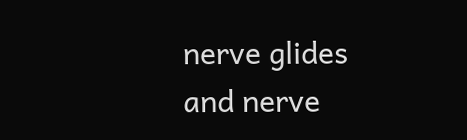nerve glides and nerve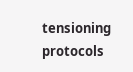tensioning protocols